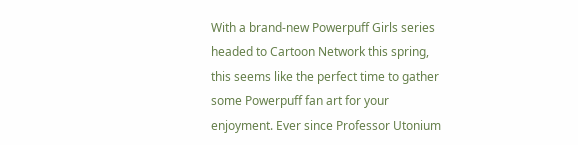With a brand-new Powerpuff Girls series headed to Cartoon Network this spring, this seems like the perfect time to gather some Powerpuff fan art for your enjoyment. Ever since Professor Utonium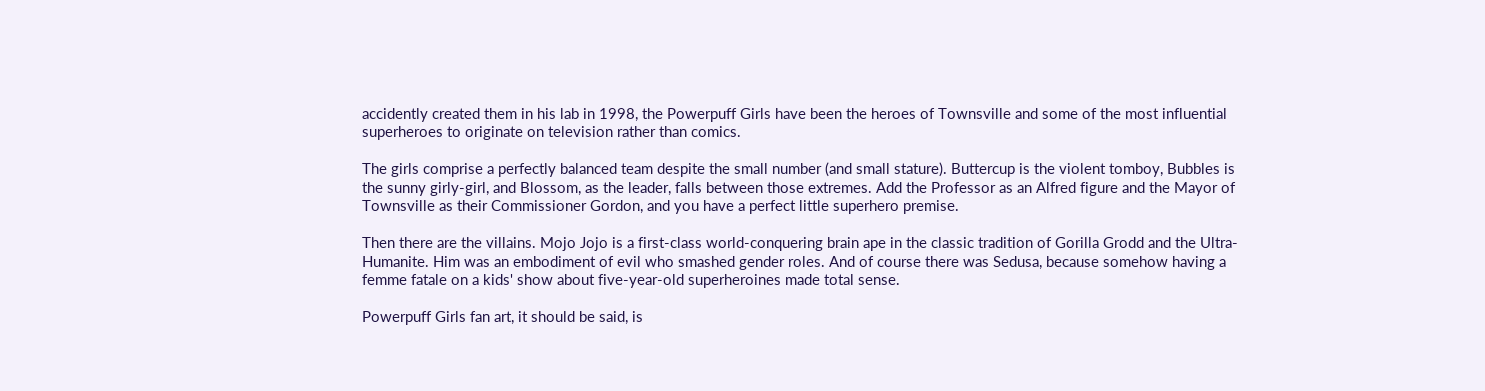accidently created them in his lab in 1998, the Powerpuff Girls have been the heroes of Townsville and some of the most influential superheroes to originate on television rather than comics.

The girls comprise a perfectly balanced team despite the small number (and small stature). Buttercup is the violent tomboy, Bubbles is the sunny girly-girl, and Blossom, as the leader, falls between those extremes. Add the Professor as an Alfred figure and the Mayor of Townsville as their Commissioner Gordon, and you have a perfect little superhero premise.

Then there are the villains. Mojo Jojo is a first-class world-conquering brain ape in the classic tradition of Gorilla Grodd and the Ultra-Humanite. Him was an embodiment of evil who smashed gender roles. And of course there was Sedusa, because somehow having a femme fatale on a kids' show about five-year-old superheroines made total sense.

Powerpuff Girls fan art, it should be said, is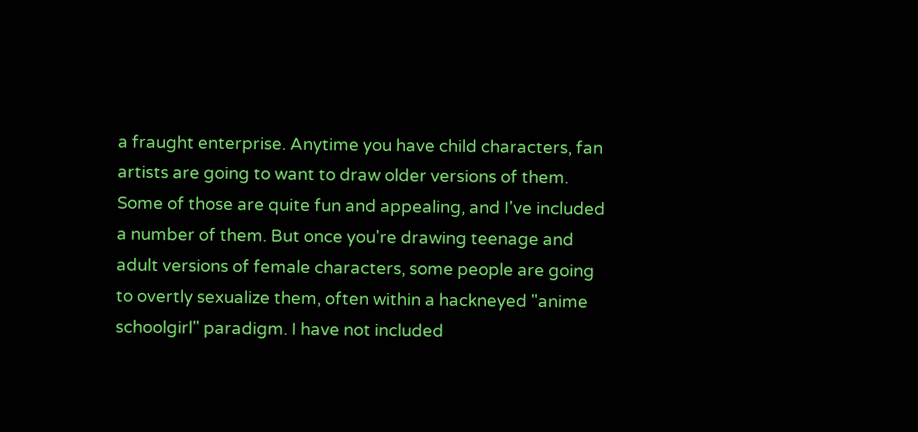a fraught enterprise. Anytime you have child characters, fan artists are going to want to draw older versions of them. Some of those are quite fun and appealing, and I've included a number of them. But once you're drawing teenage and adult versions of female characters, some people are going to overtly sexualize them, often within a hackneyed "anime schoolgirl" paradigm. I have not included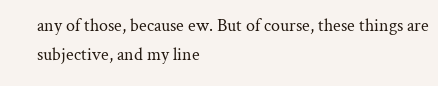any of those, because ew. But of course, these things are subjective, and my line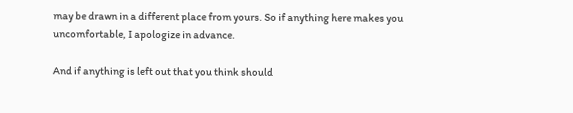may be drawn in a different place from yours. So if anything here makes you uncomfortable, I apologize in advance.

And if anything is left out that you think should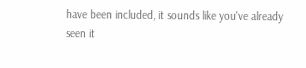have been included, it sounds like you've already seen it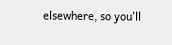elsewhere, so you'll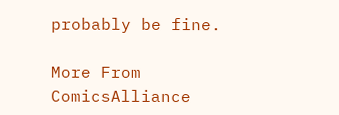probably be fine.

More From ComicsAlliance